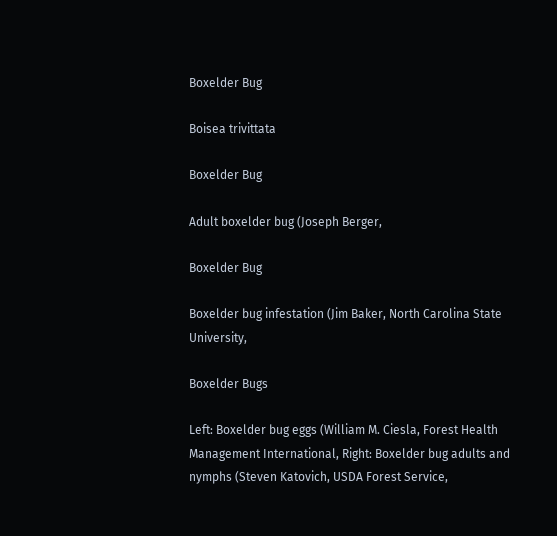Boxelder Bug

Boisea trivittata

Boxelder Bug

Adult boxelder bug (Joseph Berger,

Boxelder Bug

Boxelder bug infestation (Jim Baker, North Carolina State University,

Boxelder Bugs

Left: Boxelder bug eggs (William M. Ciesla, Forest Health Management International, Right: Boxelder bug adults and nymphs (Steven Katovich, USDA Forest Service,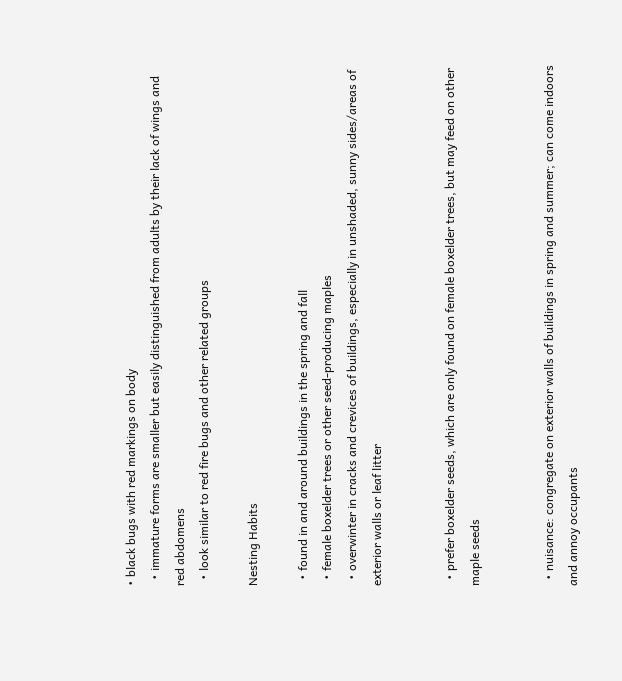• black bugs with red markings on body
  • immature forms are smaller but easily distinguished from adults by their lack of wings and red abdomens
  • look similar to red fire bugs and other related groups

Nesting Habits

  • found in and around buildings in the spring and fall
  • female boxelder trees or other seed-producing maples
  • overwinter in cracks and crevices of buildings, especially in unshaded, sunny sides/areas of exterior walls or leaf litter


  • prefer boxelder seeds, which are only found on female boxelder trees, but may feed on other maple seeds


  • nuisance: congregate on exterior walls of buildings in spring and summer; can come indoors and annoy occupants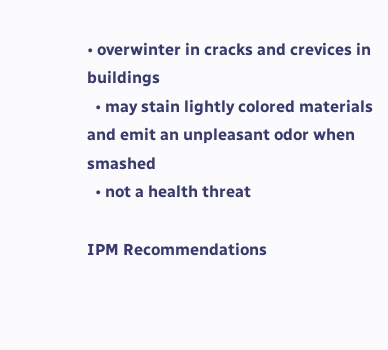• overwinter in cracks and crevices in buildings
  • may stain lightly colored materials and emit an unpleasant odor when smashed
  • not a health threat

IPM Recommendations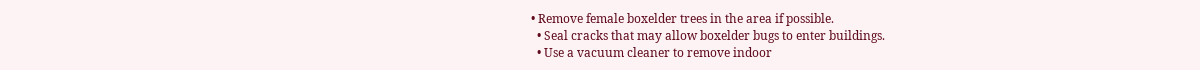• Remove female boxelder trees in the area if possible.
  • Seal cracks that may allow boxelder bugs to enter buildings.
  • Use a vacuum cleaner to remove indoor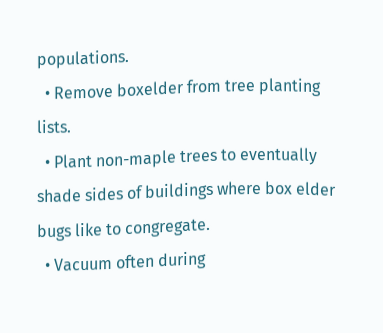populations.
  • Remove boxelder from tree planting lists.
  • Plant non-maple trees to eventually shade sides of buildings where box elder bugs like to congregate.
  • Vacuum often during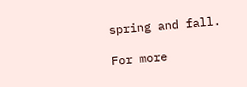spring and fall.

For more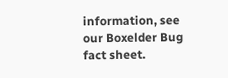information, see our Boxelder Bug fact sheet.